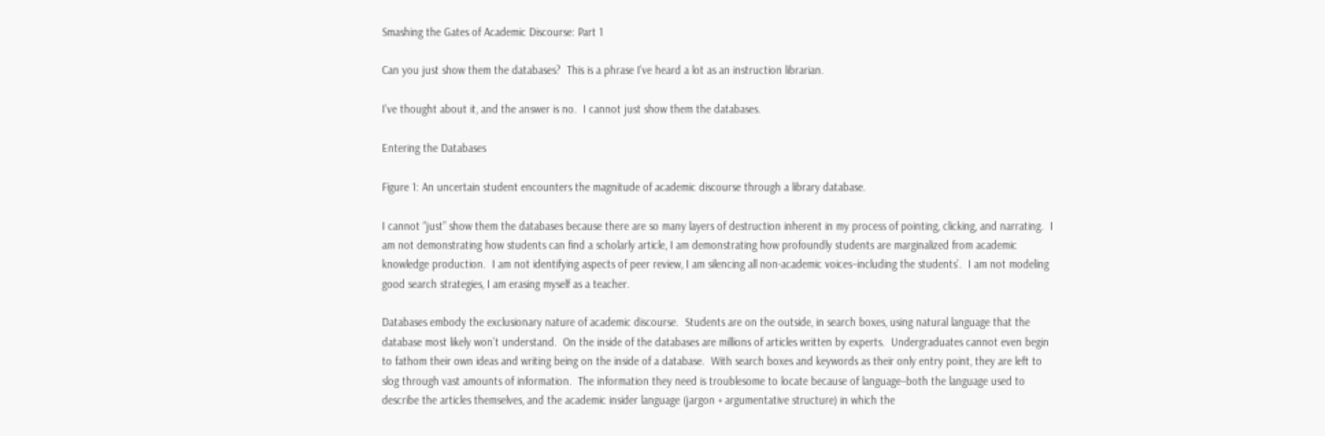Smashing the Gates of Academic Discourse: Part 1

Can you just show them the databases?  This is a phrase I’ve heard a lot as an instruction librarian.

I’ve thought about it, and the answer is no.  I cannot just show them the databases.

Entering the Databases

Figure 1: An uncertain student encounters the magnitude of academic discourse through a library database.

I cannot “just” show them the databases because there are so many layers of destruction inherent in my process of pointing, clicking, and narrating.  I am not demonstrating how students can find a scholarly article, I am demonstrating how profoundly students are marginalized from academic knowledge production.  I am not identifying aspects of peer review, I am silencing all non-academic voices–including the students’.  I am not modeling good search strategies, I am erasing myself as a teacher.

Databases embody the exclusionary nature of academic discourse.  Students are on the outside, in search boxes, using natural language that the database most likely won’t understand.  On the inside of the databases are millions of articles written by experts.  Undergraduates cannot even begin to fathom their own ideas and writing being on the inside of a database.  With search boxes and keywords as their only entry point, they are left to slog through vast amounts of information.  The information they need is troublesome to locate because of language–both the language used to describe the articles themselves, and the academic insider language (jargon + argumentative structure) in which the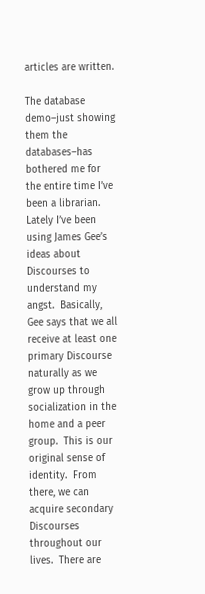articles are written.

The database demo–just showing them the databases–has bothered me for the entire time I’ve been a librarian.  Lately I’ve been using James Gee’s ideas about Discourses to understand my angst.  Basically, Gee says that we all receive at least one primary Discourse naturally as we grow up through socialization in the home and a peer group.  This is our original sense of identity.  From there, we can acquire secondary Discourses throughout our lives.  There are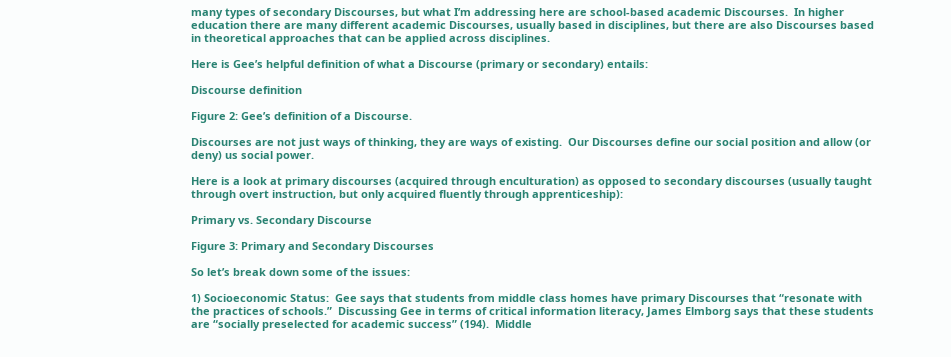many types of secondary Discourses, but what I’m addressing here are school-based academic Discourses.  In higher education there are many different academic Discourses, usually based in disciplines, but there are also Discourses based in theoretical approaches that can be applied across disciplines.

Here is Gee’s helpful definition of what a Discourse (primary or secondary) entails:

Discourse definition

Figure 2: Gee’s definition of a Discourse.

Discourses are not just ways of thinking, they are ways of existing.  Our Discourses define our social position and allow (or deny) us social power.

Here is a look at primary discourses (acquired through enculturation) as opposed to secondary discourses (usually taught through overt instruction, but only acquired fluently through apprenticeship):

Primary vs. Secondary Discourse

Figure 3: Primary and Secondary Discourses

So let’s break down some of the issues:

1) Socioeconomic Status:  Gee says that students from middle class homes have primary Discourses that “resonate with the practices of schools.”  Discussing Gee in terms of critical information literacy, James Elmborg says that these students are “socially preselected for academic success” (194).  Middle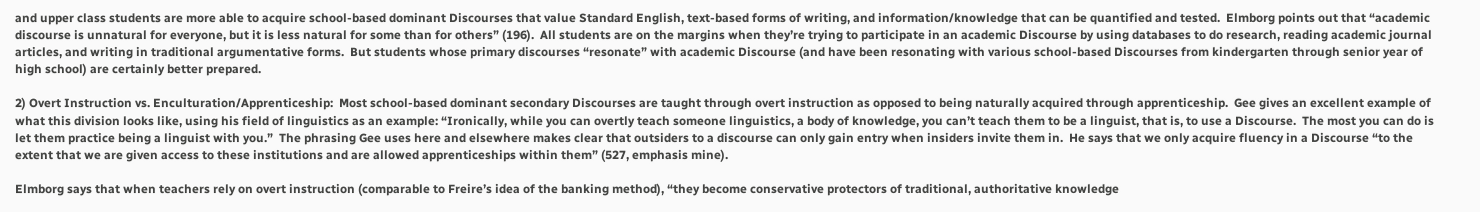and upper class students are more able to acquire school-based dominant Discourses that value Standard English, text-based forms of writing, and information/knowledge that can be quantified and tested.  Elmborg points out that “academic discourse is unnatural for everyone, but it is less natural for some than for others” (196).  All students are on the margins when they’re trying to participate in an academic Discourse by using databases to do research, reading academic journal articles, and writing in traditional argumentative forms.  But students whose primary discourses “resonate” with academic Discourse (and have been resonating with various school-based Discourses from kindergarten through senior year of high school) are certainly better prepared.

2) Overt Instruction vs. Enculturation/Apprenticeship:  Most school-based dominant secondary Discourses are taught through overt instruction as opposed to being naturally acquired through apprenticeship.  Gee gives an excellent example of what this division looks like, using his field of linguistics as an example: “Ironically, while you can overtly teach someone linguistics, a body of knowledge, you can’t teach them to be a linguist, that is, to use a Discourse.  The most you can do is let them practice being a linguist with you.”  The phrasing Gee uses here and elsewhere makes clear that outsiders to a discourse can only gain entry when insiders invite them in.  He says that we only acquire fluency in a Discourse “to the extent that we are given access to these institutions and are allowed apprenticeships within them” (527, emphasis mine).

Elmborg says that when teachers rely on overt instruction (comparable to Freire’s idea of the banking method), “they become conservative protectors of traditional, authoritative knowledge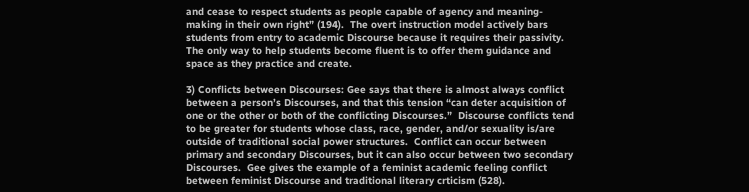and cease to respect students as people capable of agency and meaning-making in their own right” (194).  The overt instruction model actively bars students from entry to academic Discourse because it requires their passivity.  The only way to help students become fluent is to offer them guidance and space as they practice and create.

3) Conflicts between Discourses: Gee says that there is almost always conflict between a person’s Discourses, and that this tension “can deter acquisition of one or the other or both of the conflicting Discourses.”  Discourse conflicts tend to be greater for students whose class, race, gender, and/or sexuality is/are outside of traditional social power structures.  Conflict can occur between primary and secondary Discourses, but it can also occur between two secondary Discourses.  Gee gives the example of a feminist academic feeling conflict between feminist Discourse and traditional literary crticism (528).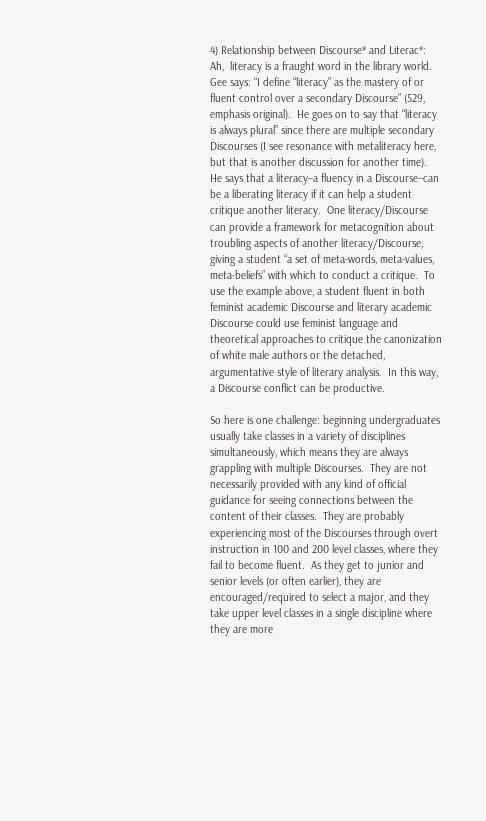4) Relationship between Discourse* and Literac*: Ah,  literacy is a fraught word in the library world.  Gee says: “I define “literacy” as the mastery of or fluent control over a secondary Discourse” (529, emphasis original).  He goes on to say that “literacy is always plural” since there are multiple secondary Discourses (I see resonance with metaliteracy here, but that is another discussion for another time).  He says that a literacy–a fluency in a Discourse–can be a liberating literacy if it can help a student critique another literacy.  One literacy/Discourse can provide a framework for metacognition about troubling aspects of another literacy/Discourse, giving a student “a set of meta-words, meta-values, meta-beliefs” with which to conduct a critique.  To use the example above, a student fluent in both feminist academic Discourse and literary academic Discourse could use feminist language and theoretical approaches to critique the canonization of white male authors or the detached, argumentative style of literary analysis.  In this way, a Discourse conflict can be productive.

So here is one challenge: beginning undergraduates usually take classes in a variety of disciplines simultaneously, which means they are always grappling with multiple Discourses.  They are not necessarily provided with any kind of official guidance for seeing connections between the content of their classes.  They are probably experiencing most of the Discourses through overt instruction in 100 and 200 level classes, where they fail to become fluent.  As they get to junior and senior levels (or often earlier), they are encouraged/required to select a major, and they take upper level classes in a single discipline where they are more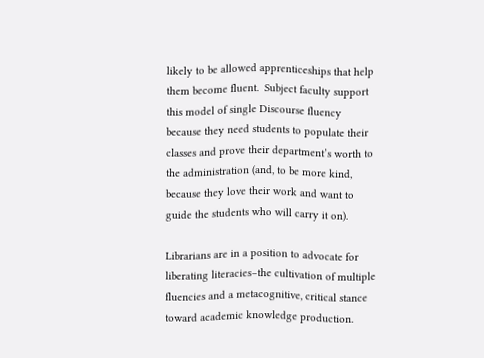likely to be allowed apprenticeships that help them become fluent.  Subject faculty support this model of single Discourse fluency because they need students to populate their classes and prove their department’s worth to the administration (and, to be more kind, because they love their work and want to guide the students who will carry it on).

Librarians are in a position to advocate for liberating literacies–the cultivation of multiple fluencies and a metacognitive, critical stance toward academic knowledge production.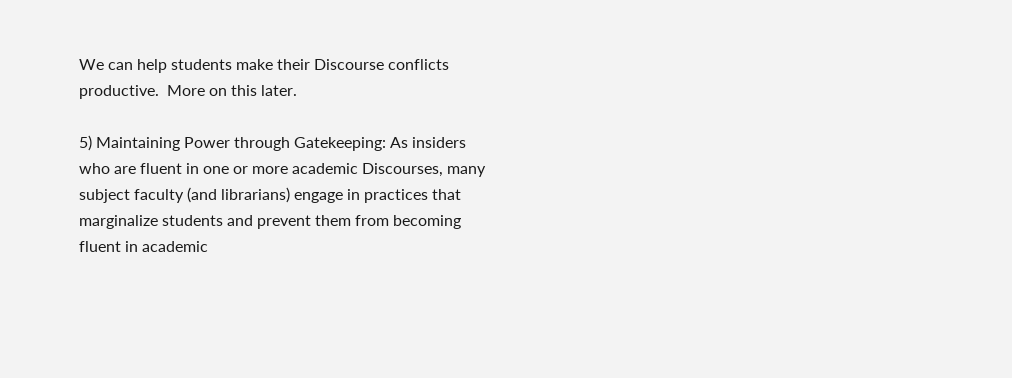We can help students make their Discourse conflicts productive.  More on this later.

5) Maintaining Power through Gatekeeping: As insiders who are fluent in one or more academic Discourses, many subject faculty (and librarians) engage in practices that marginalize students and prevent them from becoming fluent in academic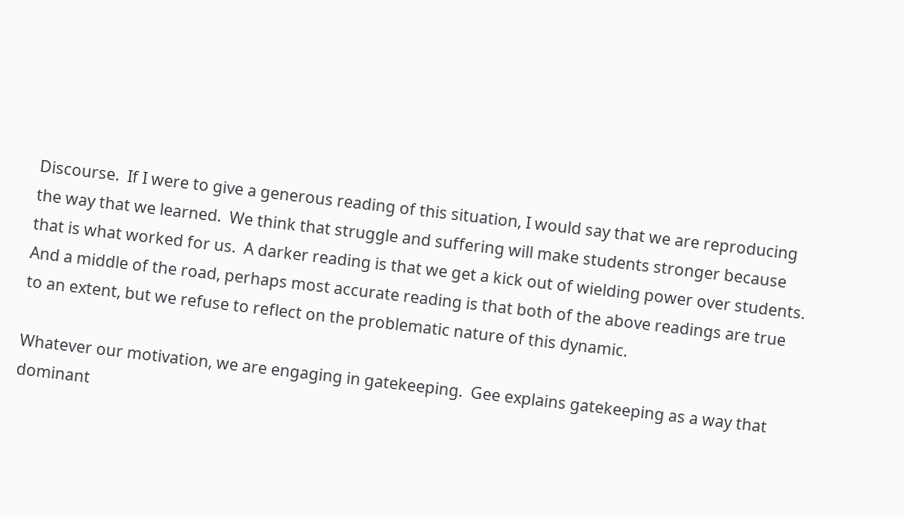Discourse.  If I were to give a generous reading of this situation, I would say that we are reproducing the way that we learned.  We think that struggle and suffering will make students stronger because that is what worked for us.  A darker reading is that we get a kick out of wielding power over students.  And a middle of the road, perhaps most accurate reading is that both of the above readings are true to an extent, but we refuse to reflect on the problematic nature of this dynamic.

Whatever our motivation, we are engaging in gatekeeping.  Gee explains gatekeeping as a way that dominant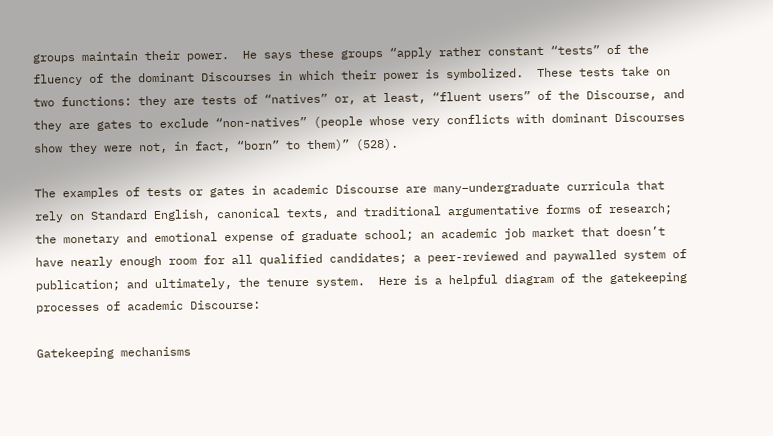groups maintain their power.  He says these groups “apply rather constant “tests” of the fluency of the dominant Discourses in which their power is symbolized.  These tests take on two functions: they are tests of “natives” or, at least, “fluent users” of the Discourse, and they are gates to exclude “non-natives” (people whose very conflicts with dominant Discourses show they were not, in fact, “born” to them)” (528).

The examples of tests or gates in academic Discourse are many–undergraduate curricula that rely on Standard English, canonical texts, and traditional argumentative forms of research; the monetary and emotional expense of graduate school; an academic job market that doesn’t have nearly enough room for all qualified candidates; a peer-reviewed and paywalled system of publication; and ultimately, the tenure system.  Here is a helpful diagram of the gatekeeping processes of academic Discourse:

Gatekeeping mechanisms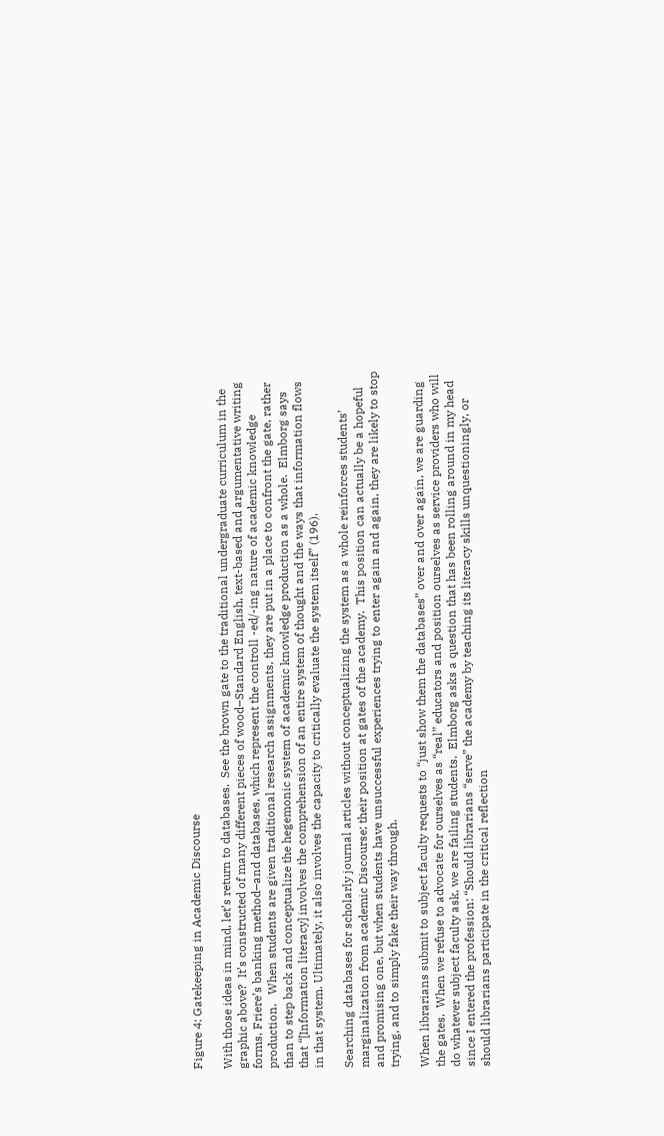Figure 4: Gatekeeping in Academic Discourse

With those ideas in mind, let’s return to databases.  See the brown gate to the traditional undergraduate curriculum in the graphic above?  It’s constructed of many different pieces of wood–Standard English, text-based and argumentative writing forms, Friere’s banking method–and databases, which represent the controll -ed/-ing nature of academic knowledge production.   When students are given traditional research assignments, they are put in a place to confront the gate, rather than to step back and conceptualize the hegemonic system of academic knowledge production as a whole.  Elmborg says that “[Information literacy] involves the comprehension of an entire system of thought and the ways that information flows in that system. Ultimately, it also involves the capacity to critically evaluate the system itself” (196).

Searching databases for scholarly journal articles without conceptualizing the system as a whole reinforces students’ marginalization from academic Discourse; their position at gates of the academy.  This position can actually be a hopeful and promising one, but when students have unsuccessful experiences trying to enter again and again, they are likely to stop trying, and to simply fake their way through.

When librarians submit to subject faculty requests to “just show them the databases” over and over again, we are guarding the gates.  When we refuse to advocate for ourselves as “real” educators and position ourselves as service providers who will do whatever subject faculty ask, we are failing students.  Elmborg asks a question that has been rolling around in my head since I entered the profession: “Should librarians “serve” the academy by teaching its literacy skills unquestioningly, or should librarians participate in the critical reflection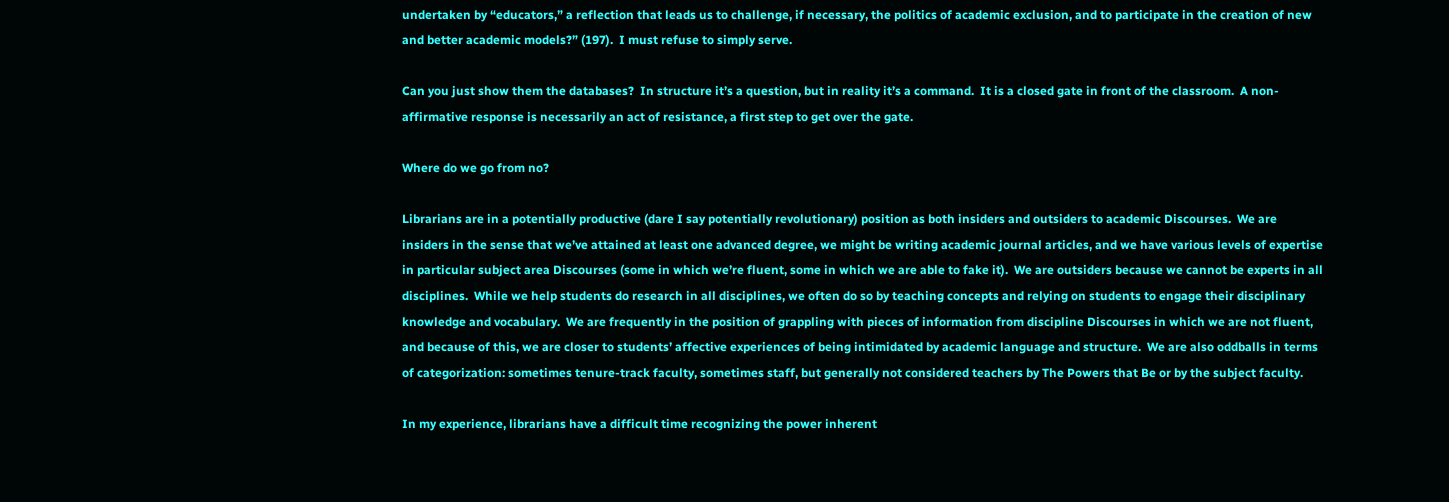undertaken by “educators,” a reflection that leads us to challenge, if necessary, the politics of academic exclusion, and to participate in the creation of new and better academic models?” (197).  I must refuse to simply serve.

Can you just show them the databases?  In structure it’s a question, but in reality it’s a command.  It is a closed gate in front of the classroom.  A non-affirmative response is necessarily an act of resistance, a first step to get over the gate.

Where do we go from no?

Librarians are in a potentially productive (dare I say potentially revolutionary) position as both insiders and outsiders to academic Discourses.  We are insiders in the sense that we’ve attained at least one advanced degree, we might be writing academic journal articles, and we have various levels of expertise in particular subject area Discourses (some in which we’re fluent, some in which we are able to fake it).  We are outsiders because we cannot be experts in all disciplines.  While we help students do research in all disciplines, we often do so by teaching concepts and relying on students to engage their disciplinary knowledge and vocabulary.  We are frequently in the position of grappling with pieces of information from discipline Discourses in which we are not fluent, and because of this, we are closer to students’ affective experiences of being intimidated by academic language and structure.  We are also oddballs in terms of categorization: sometimes tenure-track faculty, sometimes staff, but generally not considered teachers by The Powers that Be or by the subject faculty.

In my experience, librarians have a difficult time recognizing the power inherent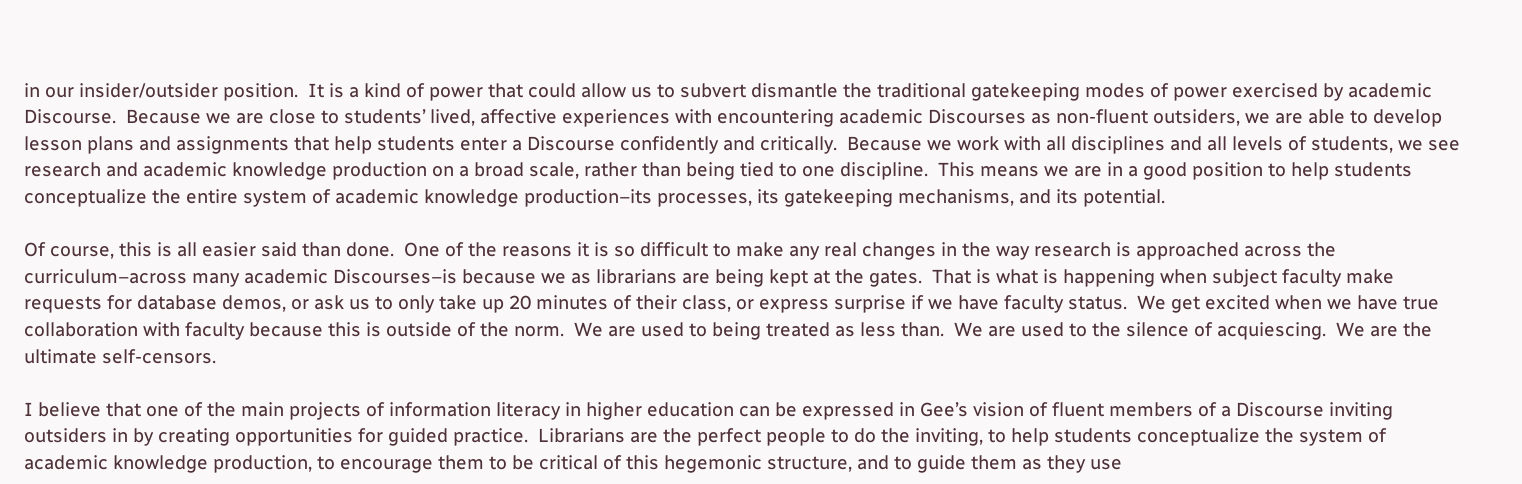in our insider/outsider position.  It is a kind of power that could allow us to subvert dismantle the traditional gatekeeping modes of power exercised by academic Discourse.  Because we are close to students’ lived, affective experiences with encountering academic Discourses as non-fluent outsiders, we are able to develop lesson plans and assignments that help students enter a Discourse confidently and critically.  Because we work with all disciplines and all levels of students, we see research and academic knowledge production on a broad scale, rather than being tied to one discipline.  This means we are in a good position to help students conceptualize the entire system of academic knowledge production–its processes, its gatekeeping mechanisms, and its potential.

Of course, this is all easier said than done.  One of the reasons it is so difficult to make any real changes in the way research is approached across the curriculum–across many academic Discourses–is because we as librarians are being kept at the gates.  That is what is happening when subject faculty make requests for database demos, or ask us to only take up 20 minutes of their class, or express surprise if we have faculty status.  We get excited when we have true collaboration with faculty because this is outside of the norm.  We are used to being treated as less than.  We are used to the silence of acquiescing.  We are the ultimate self-censors.

I believe that one of the main projects of information literacy in higher education can be expressed in Gee’s vision of fluent members of a Discourse inviting outsiders in by creating opportunities for guided practice.  Librarians are the perfect people to do the inviting, to help students conceptualize the system of academic knowledge production, to encourage them to be critical of this hegemonic structure, and to guide them as they use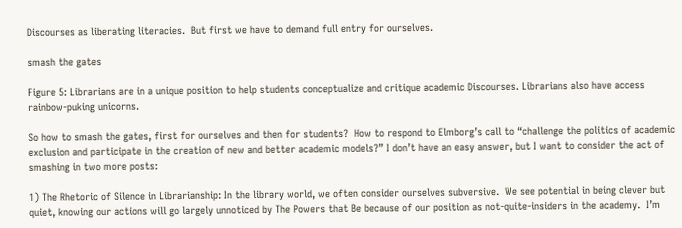Discourses as liberating literacies.  But first we have to demand full entry for ourselves.

smash the gates

Figure 5: Librarians are in a unique position to help students conceptualize and critique academic Discourses. Librarians also have access rainbow-puking unicorns.

So how to smash the gates, first for ourselves and then for students?  How to respond to Elmborg’s call to “challenge the politics of academic exclusion and participate in the creation of new and better academic models?” I don’t have an easy answer, but I want to consider the act of smashing in two more posts:

1) The Rhetoric of Silence in Librarianship: In the library world, we often consider ourselves subversive.  We see potential in being clever but quiet, knowing our actions will go largely unnoticed by The Powers that Be because of our position as not-quite-insiders in the academy.  I’m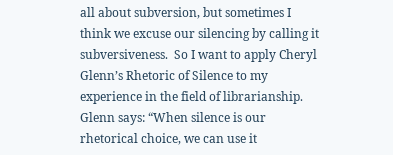all about subversion, but sometimes I think we excuse our silencing by calling it subversiveness.  So I want to apply Cheryl Glenn’s Rhetoric of Silence to my experience in the field of librarianship.  Glenn says: “When silence is our rhetorical choice, we can use it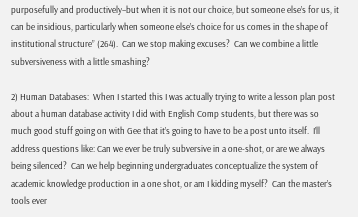purposefully and productively–but when it is not our choice, but someone else’s for us, it can be insidious, particularly when someone else’s choice for us comes in the shape of institutional structure” (264).  Can we stop making excuses?  Can we combine a little subversiveness with a little smashing?

2) Human Databases:  When I started this I was actually trying to write a lesson plan post about a human database activity I did with English Comp students, but there was so much good stuff going on with Gee that it’s going to have to be a post unto itself.  I’ll address questions like: Can we ever be truly subversive in a one-shot, or are we always being silenced?  Can we help beginning undergraduates conceptualize the system of academic knowledge production in a one shot, or am I kidding myself?  Can the master’s tools ever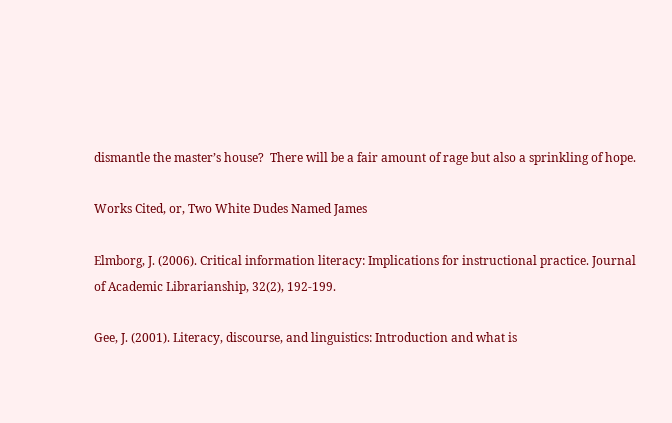dismantle the master’s house?  There will be a fair amount of rage but also a sprinkling of hope.

Works Cited, or, Two White Dudes Named James

Elmborg, J. (2006). Critical information literacy: Implications for instructional practice. Journal of Academic Librarianship, 32(2), 192-199.

Gee, J. (2001). Literacy, discourse, and linguistics: Introduction and what is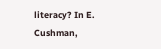literacy? In E. Cushman,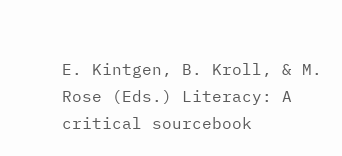E. Kintgen, B. Kroll, & M. Rose (Eds.) Literacy: A critical sourcebook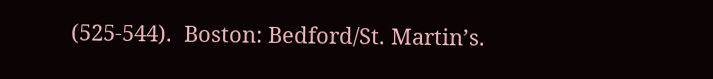(525-544).  Boston: Bedford/St. Martin’s.